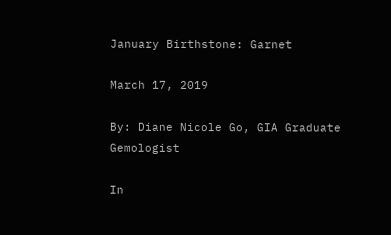January Birthstone: Garnet

March 17, 2019

By: Diane Nicole Go, GIA Graduate Gemologist

In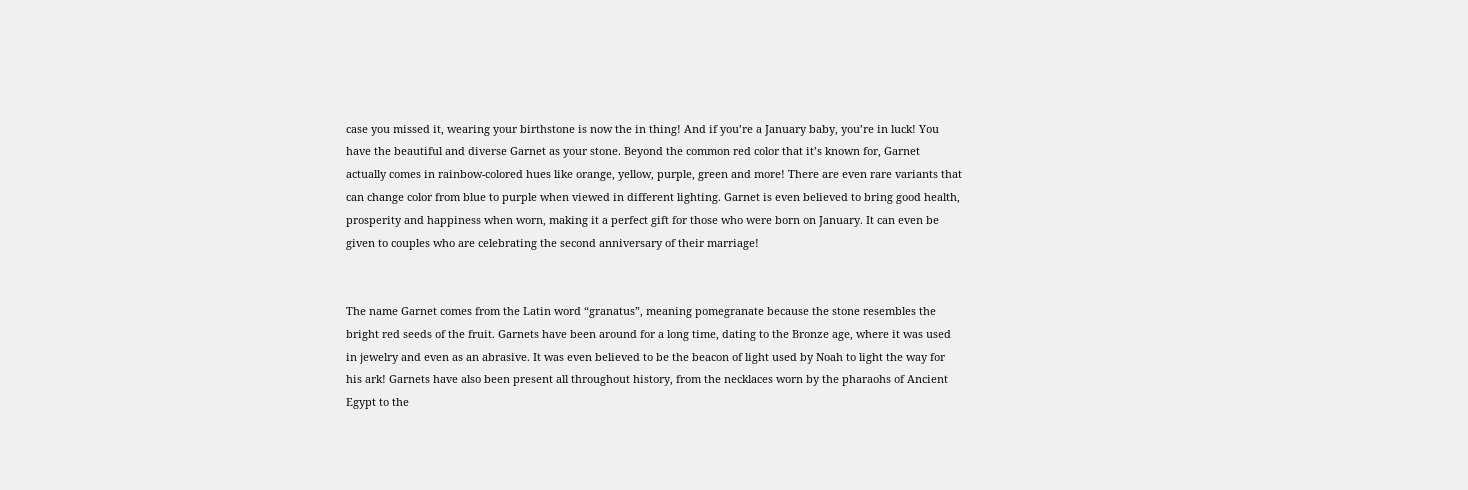case you missed it, wearing your birthstone is now the in thing! And if you’re a January baby, you’re in luck! You have the beautiful and diverse Garnet as your stone. Beyond the common red color that it’s known for, Garnet actually comes in rainbow-colored hues like orange, yellow, purple, green and more! There are even rare variants that can change color from blue to purple when viewed in different lighting. Garnet is even believed to bring good health, prosperity and happiness when worn, making it a perfect gift for those who were born on January. It can even be given to couples who are celebrating the second anniversary of their marriage!


The name Garnet comes from the Latin word “granatus”, meaning pomegranate because the stone resembles the bright red seeds of the fruit. Garnets have been around for a long time, dating to the Bronze age, where it was used in jewelry and even as an abrasive. It was even believed to be the beacon of light used by Noah to light the way for his ark! Garnets have also been present all throughout history, from the necklaces worn by the pharaohs of Ancient Egypt to the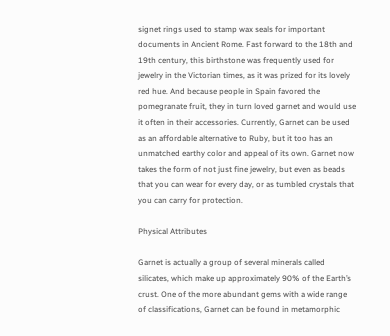signet rings used to stamp wax seals for important documents in Ancient Rome. Fast forward to the 18th and 19th century, this birthstone was frequently used for jewelry in the Victorian times, as it was prized for its lovely red hue. And because people in Spain favored the pomegranate fruit, they in turn loved garnet and would use it often in their accessories. Currently, Garnet can be used as an affordable alternative to Ruby, but it too has an unmatched earthy color and appeal of its own. Garnet now takes the form of not just fine jewelry, but even as beads that you can wear for every day, or as tumbled crystals that you can carry for protection.

Physical Attributes

Garnet is actually a group of several minerals called silicates, which make up approximately 90% of the Earth’s crust. One of the more abundant gems with a wide range of classifications, Garnet can be found in metamorphic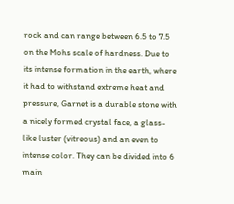rock and can range between 6.5 to 7.5 on the Mohs scale of hardness. Due to its intense formation in the earth, where it had to withstand extreme heat and pressure, Garnet is a durable stone with a nicely formed crystal face, a glass-like luster (vitreous) and an even to intense color. They can be divided into 6 main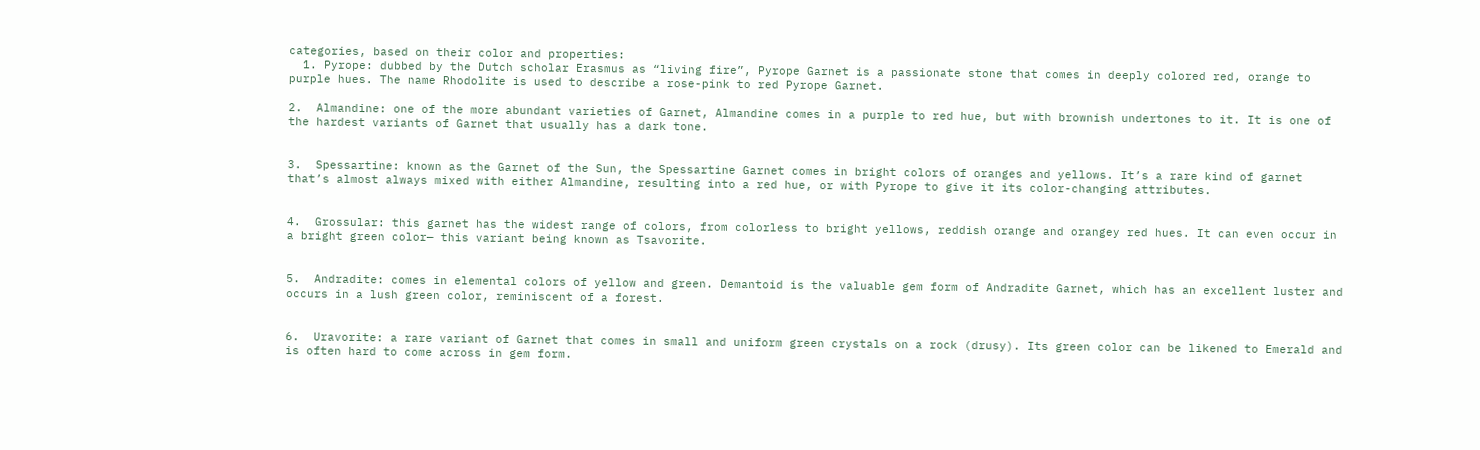categories, based on their color and properties:
  1. Pyrope: dubbed by the Dutch scholar Erasmus as “living fire”, Pyrope Garnet is a passionate stone that comes in deeply colored red, orange to purple hues. The name Rhodolite is used to describe a rose-pink to red Pyrope Garnet.

2.  Almandine: one of the more abundant varieties of Garnet, Almandine comes in a purple to red hue, but with brownish undertones to it. It is one of the hardest variants of Garnet that usually has a dark tone.


3.  Spessartine: known as the Garnet of the Sun, the Spessartine Garnet comes in bright colors of oranges and yellows. It’s a rare kind of garnet that’s almost always mixed with either Almandine, resulting into a red hue, or with Pyrope to give it its color-changing attributes.


4.  Grossular: this garnet has the widest range of colors, from colorless to bright yellows, reddish orange and orangey red hues. It can even occur in a bright green color— this variant being known as Tsavorite.


5.  Andradite: comes in elemental colors of yellow and green. Demantoid is the valuable gem form of Andradite Garnet, which has an excellent luster and occurs in a lush green color, reminiscent of a forest.


6.  Uravorite: a rare variant of Garnet that comes in small and uniform green crystals on a rock (drusy). Its green color can be likened to Emerald and is often hard to come across in gem form.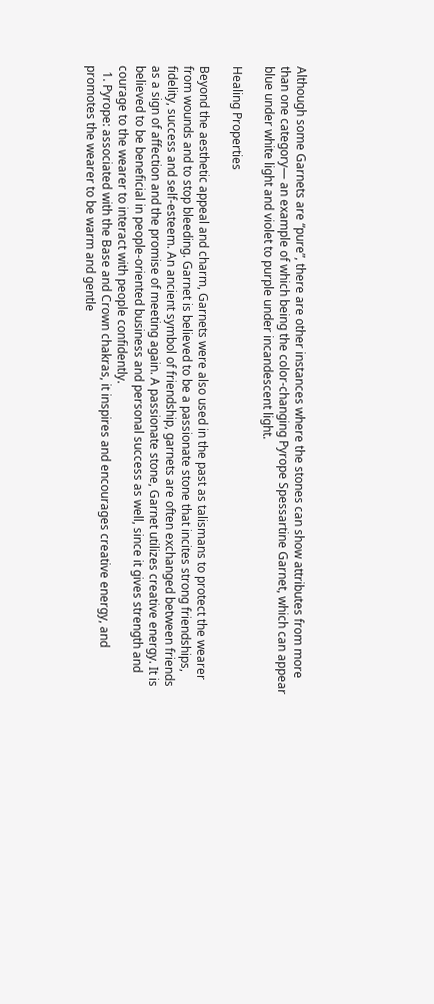Although some Garnets are “pure”, there are other instances where the stones can show attributes from more than one category— an example of which being the color-changing Pyrope Spessartine Garnet, which can appear blue under white light and violet to purple under incandescent light.

Healing Properties

Beyond the aesthetic appeal and charm, Garnets were also used in the past as talismans to protect the wearer from wounds and to stop bleeding. Garnet is believed to be a passionate stone that incites strong friendships, fidelity, success and self-esteem. An ancient symbol of friendship, garnets are often exchanged between friends as a sign of affection and the promise of meeting again. A passionate stone, Garnet utilizes creative energy. It is believed to be beneficial in people-oriented business and personal success as well, since it gives strength and courage to the wearer to interact with people confidently.
  1. Pyrope: associated with the Base and Crown chakras, it inspires and encourages creative energy, and promotes the wearer to be warm and gentle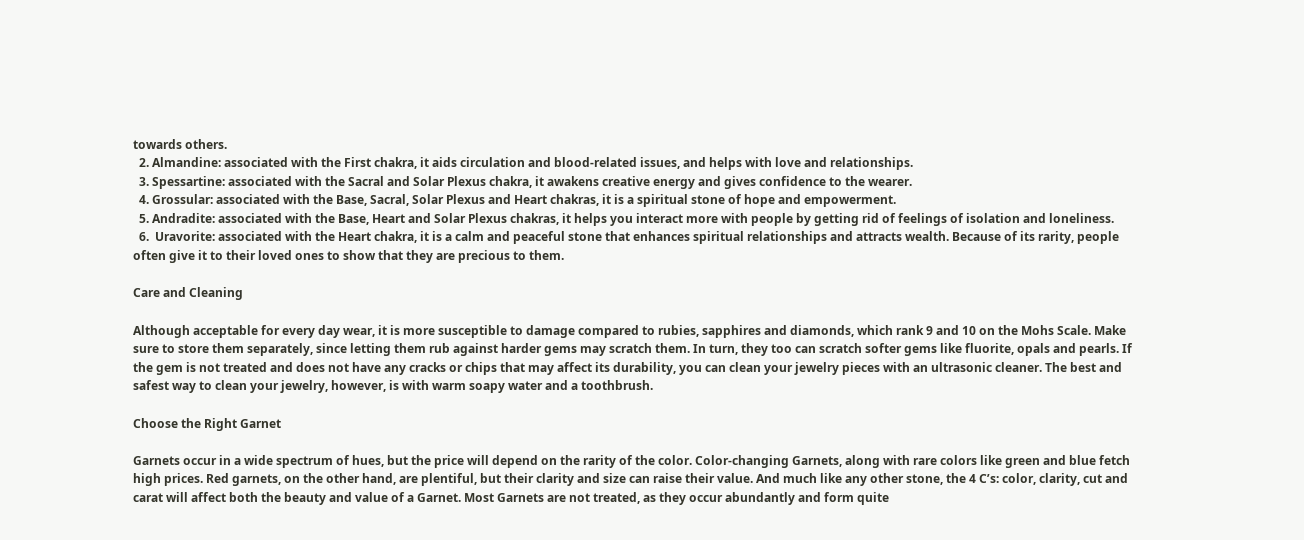towards others.
  2. Almandine: associated with the First chakra, it aids circulation and blood-related issues, and helps with love and relationships.
  3. Spessartine: associated with the Sacral and Solar Plexus chakra, it awakens creative energy and gives confidence to the wearer.
  4. Grossular: associated with the Base, Sacral, Solar Plexus and Heart chakras, it is a spiritual stone of hope and empowerment.
  5. Andradite: associated with the Base, Heart and Solar Plexus chakras, it helps you interact more with people by getting rid of feelings of isolation and loneliness.
  6.  Uravorite: associated with the Heart chakra, it is a calm and peaceful stone that enhances spiritual relationships and attracts wealth. Because of its rarity, people often give it to their loved ones to show that they are precious to them.

Care and Cleaning

Although acceptable for every day wear, it is more susceptible to damage compared to rubies, sapphires and diamonds, which rank 9 and 10 on the Mohs Scale. Make sure to store them separately, since letting them rub against harder gems may scratch them. In turn, they too can scratch softer gems like fluorite, opals and pearls. If the gem is not treated and does not have any cracks or chips that may affect its durability, you can clean your jewelry pieces with an ultrasonic cleaner. The best and safest way to clean your jewelry, however, is with warm soapy water and a toothbrush.

Choose the Right Garnet

Garnets occur in a wide spectrum of hues, but the price will depend on the rarity of the color. Color-changing Garnets, along with rare colors like green and blue fetch high prices. Red garnets, on the other hand, are plentiful, but their clarity and size can raise their value. And much like any other stone, the 4 C’s: color, clarity, cut and carat will affect both the beauty and value of a Garnet. Most Garnets are not treated, as they occur abundantly and form quite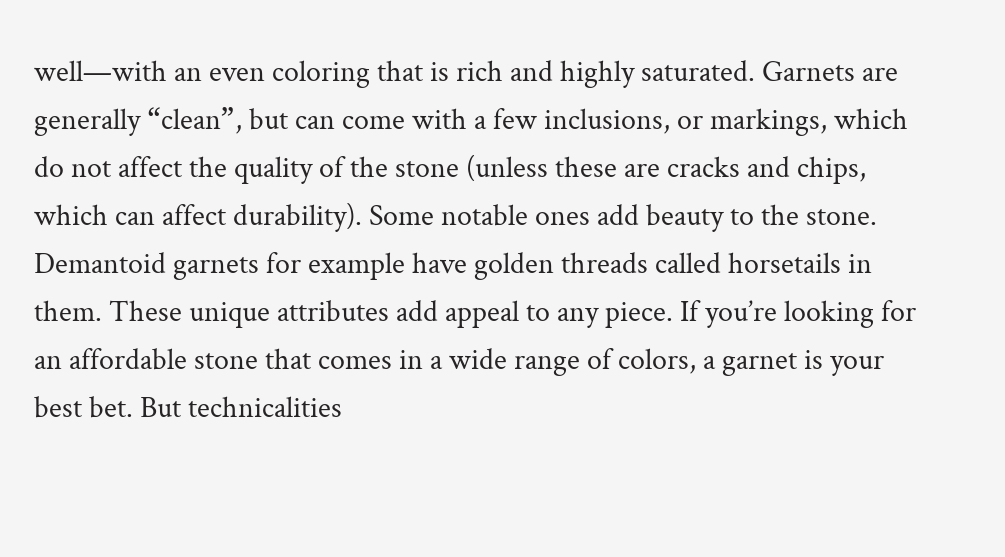well—with an even coloring that is rich and highly saturated. Garnets are generally “clean”, but can come with a few inclusions, or markings, which do not affect the quality of the stone (unless these are cracks and chips, which can affect durability). Some notable ones add beauty to the stone. Demantoid garnets for example have golden threads called horsetails in them. These unique attributes add appeal to any piece. If you’re looking for an affordable stone that comes in a wide range of colors, a garnet is your best bet. But technicalities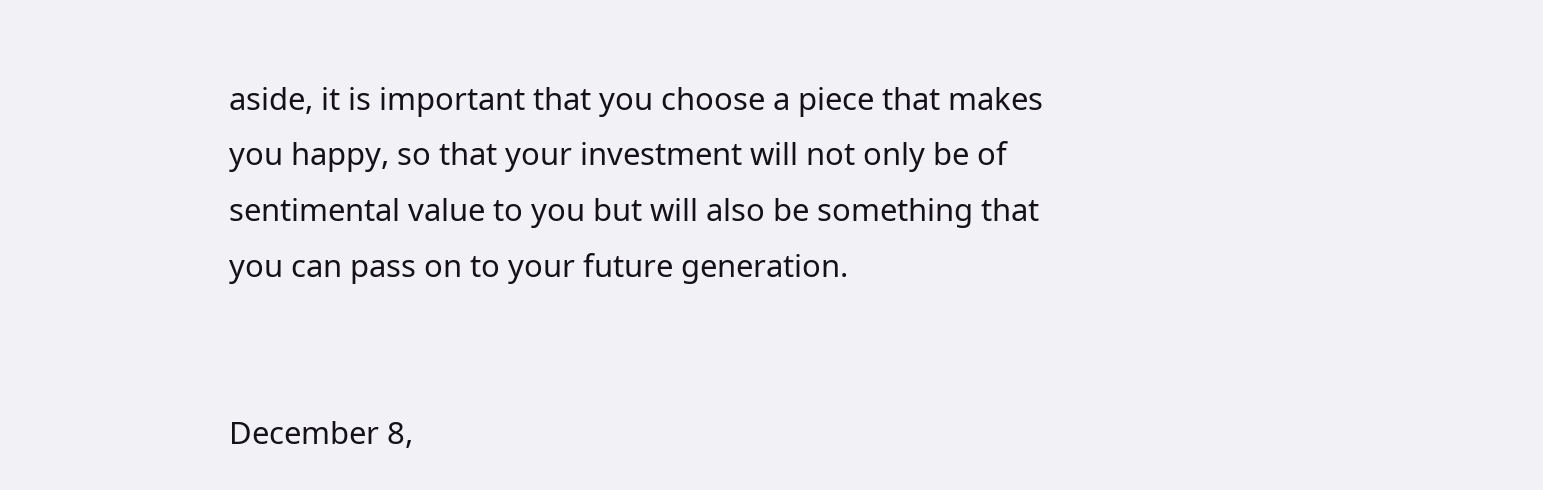aside, it is important that you choose a piece that makes you happy, so that your investment will not only be of sentimental value to you but will also be something that you can pass on to your future generation.


December 8,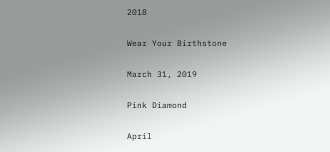2018

Wear Your Birthstone

March 31, 2019

Pink Diamond

April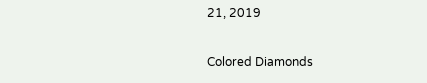21, 2019

Colored Diamonds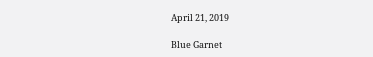April 21, 2019

Blue Garnet